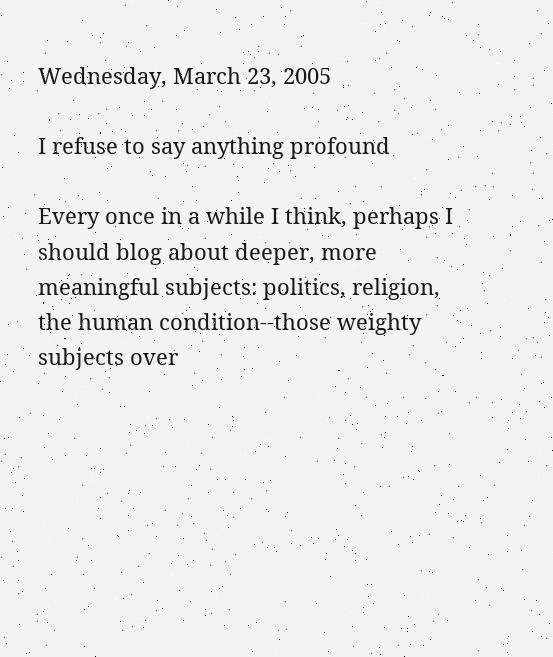Wednesday, March 23, 2005

I refuse to say anything profound

Every once in a while I think, perhaps I should blog about deeper, more meaningful subjects: politics, religion, the human condition--those weighty subjects over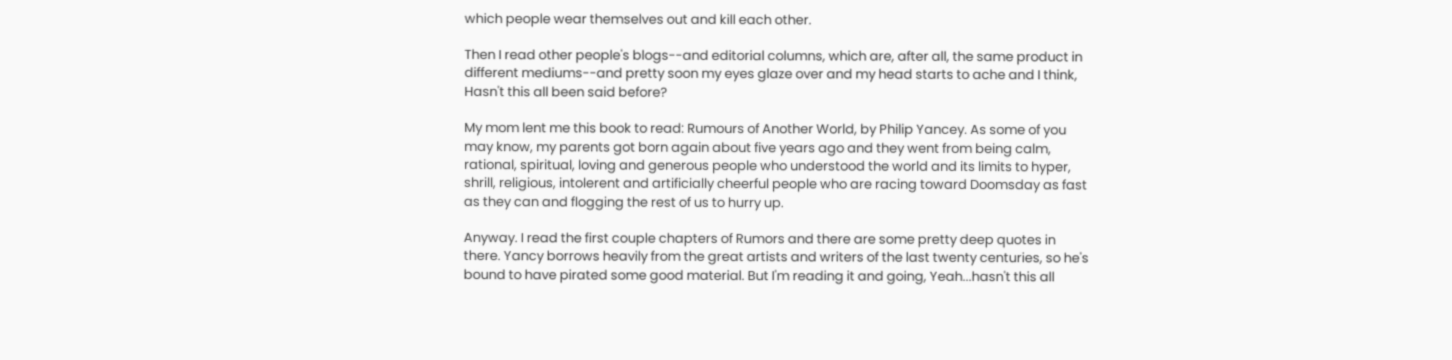which people wear themselves out and kill each other.

Then I read other people's blogs--and editorial columns, which are, after all, the same product in different mediums--and pretty soon my eyes glaze over and my head starts to ache and I think, Hasn't this all been said before?

My mom lent me this book to read: Rumours of Another World, by Philip Yancey. As some of you may know, my parents got born again about five years ago and they went from being calm, rational, spiritual, loving and generous people who understood the world and its limits to hyper, shrill, religious, intolerent and artificially cheerful people who are racing toward Doomsday as fast as they can and flogging the rest of us to hurry up.

Anyway. I read the first couple chapters of Rumors and there are some pretty deep quotes in there. Yancy borrows heavily from the great artists and writers of the last twenty centuries, so he's bound to have pirated some good material. But I'm reading it and going, Yeah...hasn't this all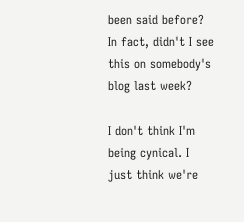been said before? In fact, didn't I see this on somebody's blog last week?

I don't think I'm being cynical. I just think we're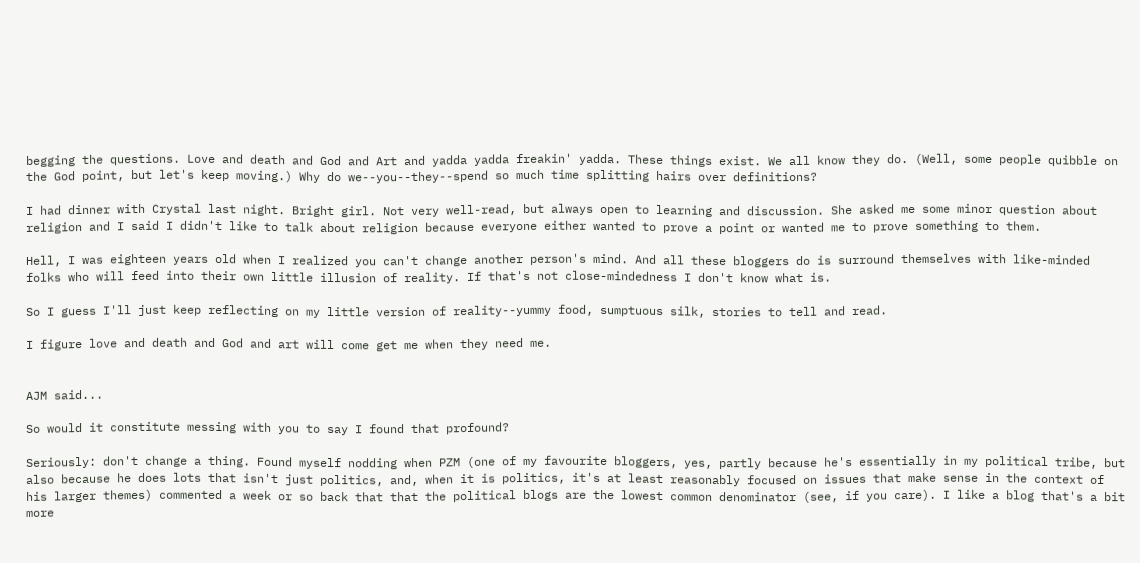begging the questions. Love and death and God and Art and yadda yadda freakin' yadda. These things exist. We all know they do. (Well, some people quibble on the God point, but let's keep moving.) Why do we--you--they--spend so much time splitting hairs over definitions?

I had dinner with Crystal last night. Bright girl. Not very well-read, but always open to learning and discussion. She asked me some minor question about religion and I said I didn't like to talk about religion because everyone either wanted to prove a point or wanted me to prove something to them.

Hell, I was eighteen years old when I realized you can't change another person's mind. And all these bloggers do is surround themselves with like-minded folks who will feed into their own little illusion of reality. If that's not close-mindedness I don't know what is.

So I guess I'll just keep reflecting on my little version of reality--yummy food, sumptuous silk, stories to tell and read.

I figure love and death and God and art will come get me when they need me.


AJM said...

So would it constitute messing with you to say I found that profound?

Seriously: don't change a thing. Found myself nodding when PZM (one of my favourite bloggers, yes, partly because he's essentially in my political tribe, but also because he does lots that isn't just politics, and, when it is politics, it's at least reasonably focused on issues that make sense in the context of his larger themes) commented a week or so back that that the political blogs are the lowest common denominator (see, if you care). I like a blog that's a bit more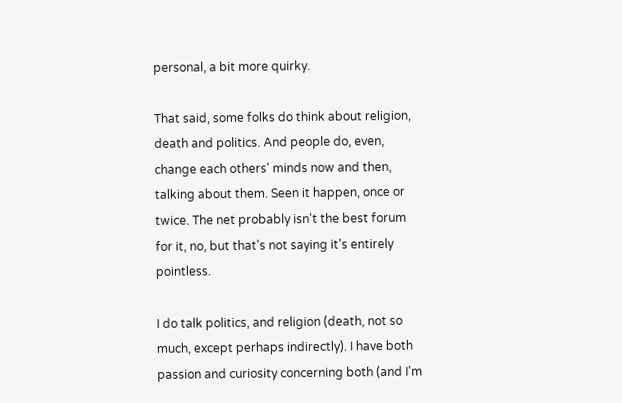personal, a bit more quirky.

That said, some folks do think about religion, death and politics. And people do, even, change each others' minds now and then, talking about them. Seen it happen, once or twice. The net probably isn't the best forum for it, no, but that's not saying it's entirely pointless.

I do talk politics, and religion (death, not so much, except perhaps indirectly). I have both passion and curiosity concerning both (and I'm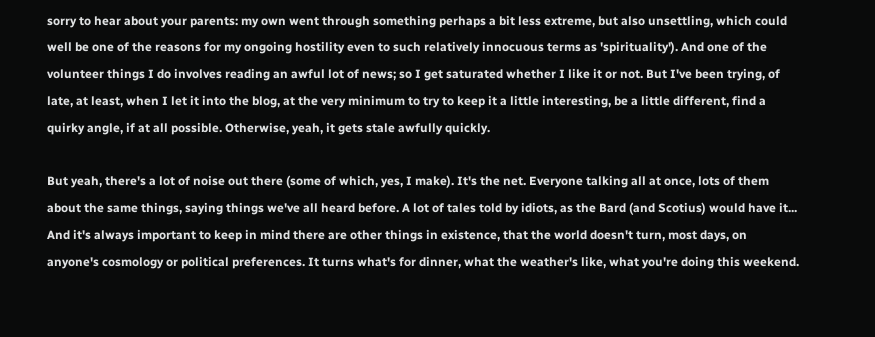sorry to hear about your parents: my own went through something perhaps a bit less extreme, but also unsettling, which could well be one of the reasons for my ongoing hostility even to such relatively innocuous terms as 'spirituality'). And one of the volunteer things I do involves reading an awful lot of news; so I get saturated whether I like it or not. But I've been trying, of late, at least, when I let it into the blog, at the very minimum to try to keep it a little interesting, be a little different, find a quirky angle, if at all possible. Otherwise, yeah, it gets stale awfully quickly.

But yeah, there's a lot of noise out there (some of which, yes, I make). It's the net. Everyone talking all at once, lots of them about the same things, saying things we've all heard before. A lot of tales told by idiots, as the Bard (and Scotius) would have it... And it's always important to keep in mind there are other things in existence, that the world doesn't turn, most days, on anyone's cosmology or political preferences. It turns what's for dinner, what the weather's like, what you're doing this weekend.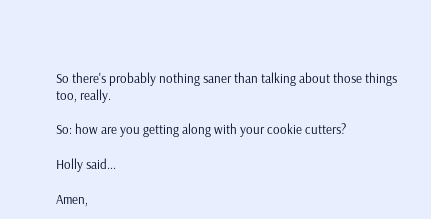So there's probably nothing saner than talking about those things too, really.

So: how are you getting along with your cookie cutters?

Holly said...

Amen,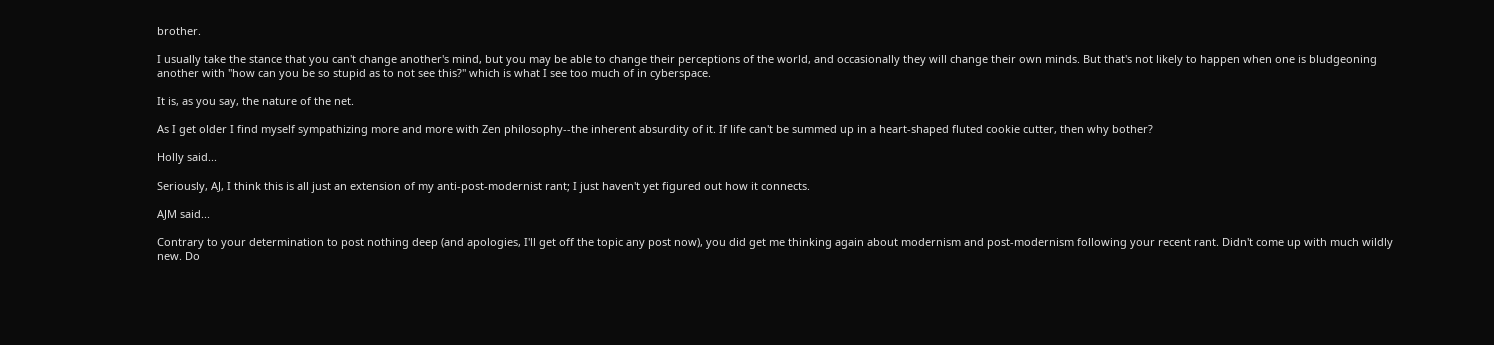brother.

I usually take the stance that you can't change another's mind, but you may be able to change their perceptions of the world, and occasionally they will change their own minds. But that's not likely to happen when one is bludgeoning another with "how can you be so stupid as to not see this?" which is what I see too much of in cyberspace.

It is, as you say, the nature of the net.

As I get older I find myself sympathizing more and more with Zen philosophy--the inherent absurdity of it. If life can't be summed up in a heart-shaped fluted cookie cutter, then why bother?

Holly said...

Seriously, AJ, I think this is all just an extension of my anti-post-modernist rant; I just haven't yet figured out how it connects.

AJM said...

Contrary to your determination to post nothing deep (and apologies, I'll get off the topic any post now), you did get me thinking again about modernism and post-modernism following your recent rant. Didn't come up with much wildly new. Do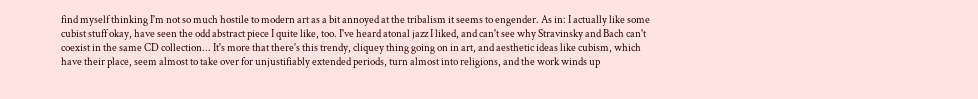find myself thinking I'm not so much hostile to modern art as a bit annoyed at the tribalism it seems to engender. As in: I actually like some cubist stuff okay, have seen the odd abstract piece I quite like, too. I've heard atonal jazz I liked, and can't see why Stravinsky and Bach can't coexist in the same CD collection... It's more that there's this trendy, cliquey thing going on in art, and aesthetic ideas like cubism, which have their place, seem almost to take over for unjustifiably extended periods, turn almost into religions, and the work winds up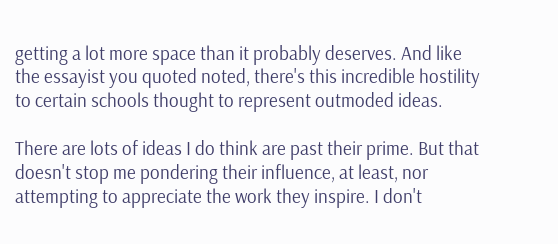getting a lot more space than it probably deserves. And like the essayist you quoted noted, there's this incredible hostility to certain schools thought to represent outmoded ideas.

There are lots of ideas I do think are past their prime. But that doesn't stop me pondering their influence, at least, nor attempting to appreciate the work they inspire. I don't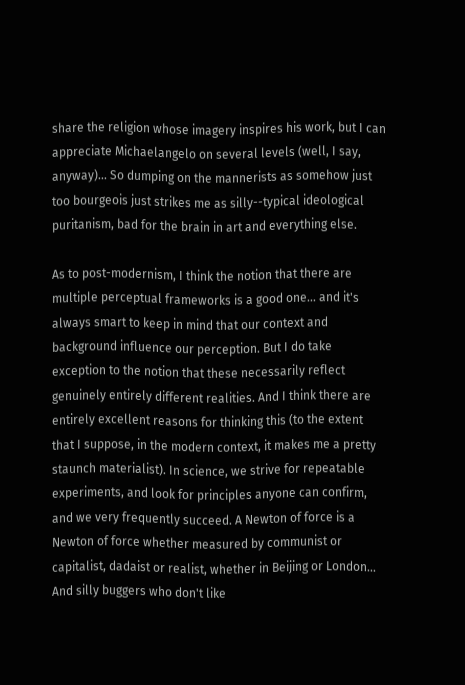share the religion whose imagery inspires his work, but I can appreciate Michaelangelo on several levels (well, I say, anyway)... So dumping on the mannerists as somehow just too bourgeois just strikes me as silly--typical ideological puritanism, bad for the brain in art and everything else.

As to post-modernism, I think the notion that there are multiple perceptual frameworks is a good one... and it's always smart to keep in mind that our context and background influence our perception. But I do take exception to the notion that these necessarily reflect genuinely entirely different realities. And I think there are entirely excellent reasons for thinking this (to the extent that I suppose, in the modern context, it makes me a pretty staunch materialist). In science, we strive for repeatable experiments, and look for principles anyone can confirm, and we very frequently succeed. A Newton of force is a Newton of force whether measured by communist or capitalist, dadaist or realist, whether in Beijing or London... And silly buggers who don't like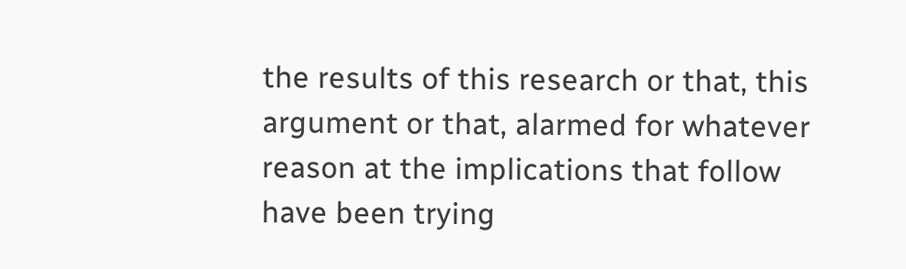the results of this research or that, this argument or that, alarmed for whatever reason at the implications that follow have been trying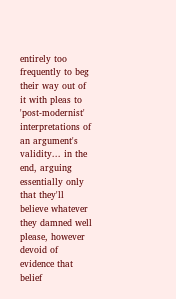entirely too frequently to beg their way out of it with pleas to 'post-modernist' interpretations of an argument's validity... in the end, arguing essentially only that they'll believe whatever they damned well please, however devoid of evidence that belief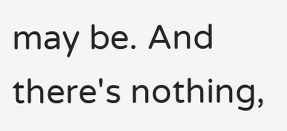may be. And there's nothing,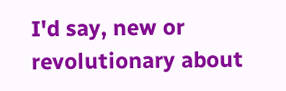I'd say, new or revolutionary about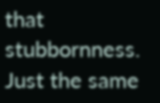that stubbornness. Just the same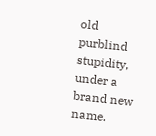old purblind stupidity, under a brand new name.